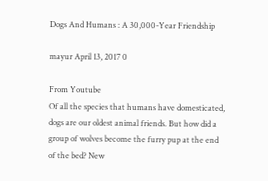Dogs And Humans : A 30,000-Year Friendship

mayur April 13, 2017 0

From Youtube
Of all the species that humans have domesticated, dogs are our oldest animal friends. But how did a group of wolves become the furry pup at the end of the bed? New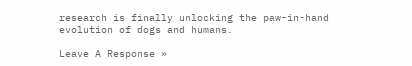research is finally unlocking the paw-in-hand evolution of dogs and humans.

Leave A Response »